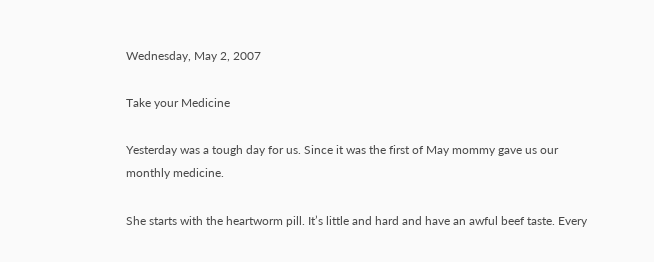Wednesday, May 2, 2007

Take your Medicine

Yesterday was a tough day for us. Since it was the first of May mommy gave us our monthly medicine.

She starts with the heartworm pill. It’s little and hard and have an awful beef taste. Every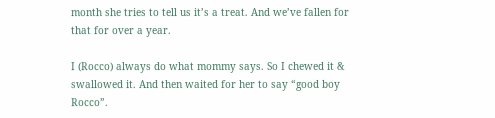month she tries to tell us it’s a treat. And we’ve fallen for that for over a year.

I (Rocco) always do what mommy says. So I chewed it & swallowed it. And then waited for her to say “good boy Rocco”.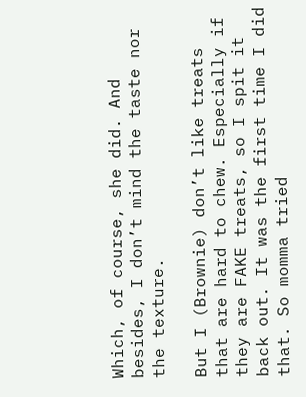Which, of course, she did. And besides, I don’t mind the taste nor the texture.

But I (Brownie) don’t like treats that are hard to chew. Especially if they are FAKE treats, so I spit it back out. It was the first time I did that. So momma tried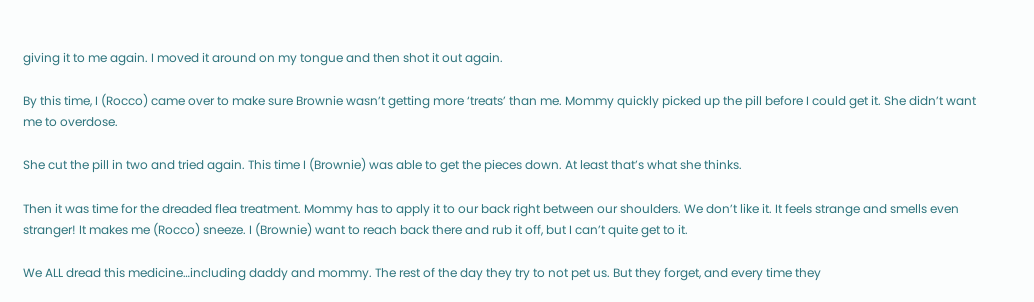giving it to me again. I moved it around on my tongue and then shot it out again.

By this time, I (Rocco) came over to make sure Brownie wasn’t getting more ‘treats’ than me. Mommy quickly picked up the pill before I could get it. She didn’t want me to overdose.

She cut the pill in two and tried again. This time I (Brownie) was able to get the pieces down. At least that’s what she thinks.

Then it was time for the dreaded flea treatment. Mommy has to apply it to our back right between our shoulders. We don’t like it. It feels strange and smells even stranger! It makes me (Rocco) sneeze. I (Brownie) want to reach back there and rub it off, but I can’t quite get to it.

We ALL dread this medicine…including daddy and mommy. The rest of the day they try to not pet us. But they forget, and every time they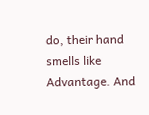do, their hand smells like Advantage. And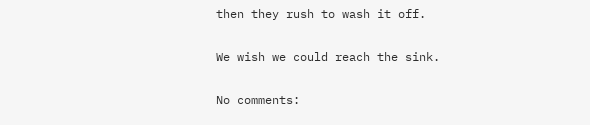then they rush to wash it off.

We wish we could reach the sink.

No comments: